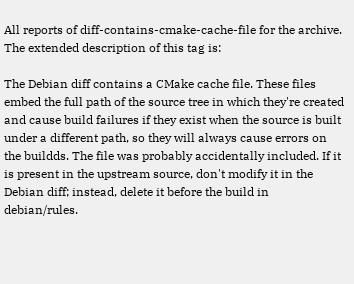All reports of diff-contains-cmake-cache-file for the archive. The extended description of this tag is:

The Debian diff contains a CMake cache file. These files embed the full path of the source tree in which they're created and cause build failures if they exist when the source is built under a different path, so they will always cause errors on the buildds. The file was probably accidentally included. If it is present in the upstream source, don't modify it in the Debian diff; instead, delete it before the build in debian/rules.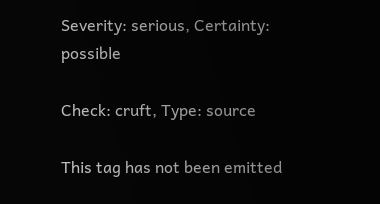Severity: serious, Certainty: possible

Check: cruft, Type: source

This tag has not been emitted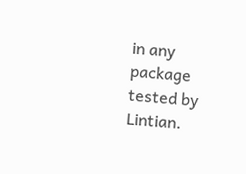in any package tested by Lintian.